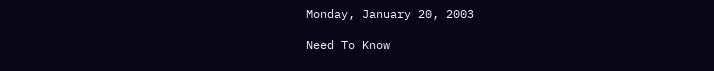Monday, January 20, 2003

Need To Know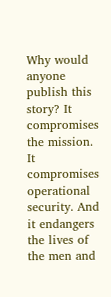Why would anyone publish this story? It compromises the mission. It compromises operational security. And it endangers the lives of the men and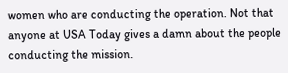women who are conducting the operation. Not that anyone at USA Today gives a damn about the people conducting the mission.